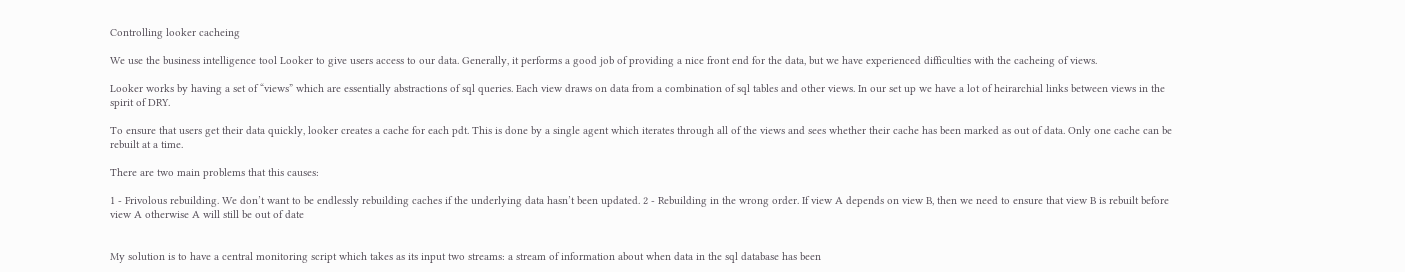Controlling looker cacheing

We use the business intelligence tool Looker to give users access to our data. Generally, it performs a good job of providing a nice front end for the data, but we have experienced difficulties with the cacheing of views.

Looker works by having a set of “views” which are essentially abstractions of sql queries. Each view draws on data from a combination of sql tables and other views. In our set up we have a lot of heirarchial links between views in the spirit of DRY.

To ensure that users get their data quickly, looker creates a cache for each pdt. This is done by a single agent which iterates through all of the views and sees whether their cache has been marked as out of data. Only one cache can be rebuilt at a time.

There are two main problems that this causes:

1 - Frivolous rebuilding. We don’t want to be endlessly rebuilding caches if the underlying data hasn’t been updated. 2 - Rebuilding in the wrong order. If view A depends on view B, then we need to ensure that view B is rebuilt before view A otherwise A will still be out of date


My solution is to have a central monitoring script which takes as its input two streams: a stream of information about when data in the sql database has been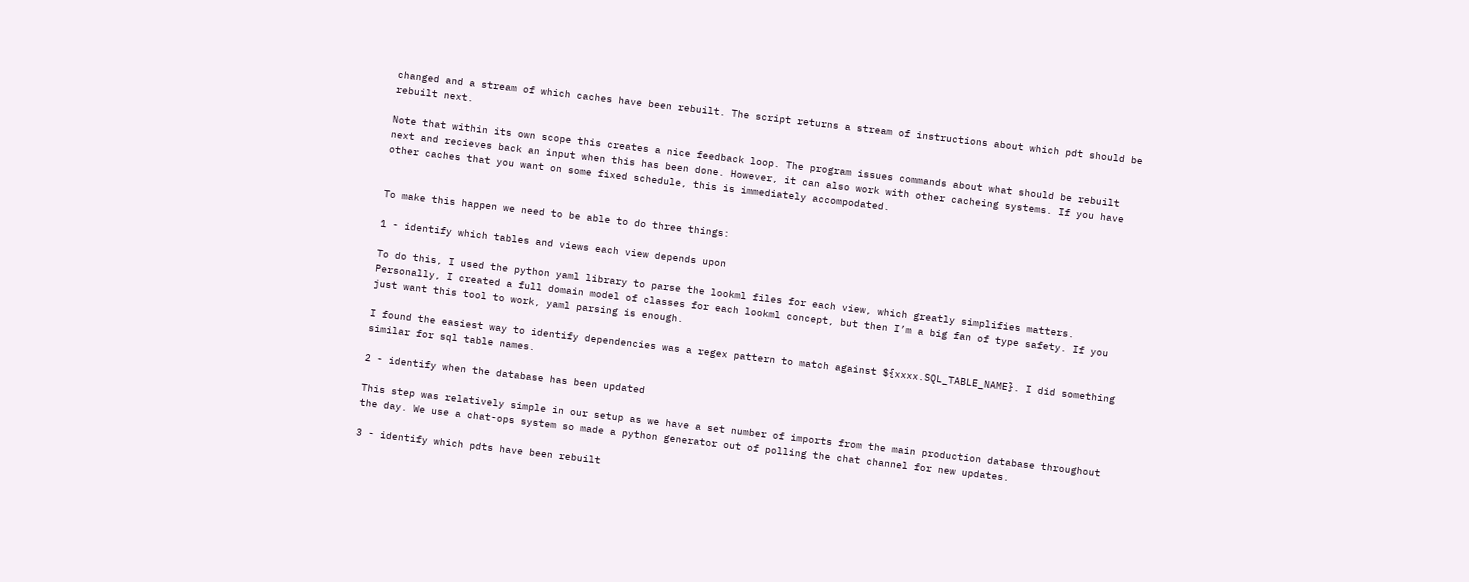changed and a stream of which caches have been rebuilt. The script returns a stream of instructions about which pdt should be rebuilt next.

Note that within its own scope this creates a nice feedback loop. The program issues commands about what should be rebuilt next and recieves back an input when this has been done. However, it can also work with other cacheing systems. If you have other caches that you want on some fixed schedule, this is immediately accompodated.


To make this happen we need to be able to do three things:

1 - identify which tables and views each view depends upon

To do this, I used the python yaml library to parse the lookml files for each view, which greatly simplifies matters. Personally, I created a full domain model of classes for each lookml concept, but then I’m a big fan of type safety. If you just want this tool to work, yaml parsing is enough.

I found the easiest way to identify dependencies was a regex pattern to match against ${xxxx.SQL_TABLE_NAME}. I did something similar for sql table names.

2 - identify when the database has been updated

This step was relatively simple in our setup as we have a set number of imports from the main production database throughout the day. We use a chat-ops system so made a python generator out of polling the chat channel for new updates.

3 - identify which pdts have been rebuilt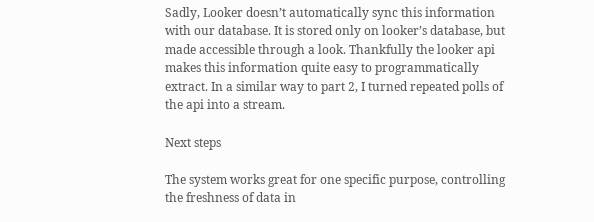Sadly, Looker doesn’t automatically sync this information with our database. It is stored only on looker’s database, but made accessible through a look. Thankfully the looker api makes this information quite easy to programmatically extract. In a similar way to part 2, I turned repeated polls of the api into a stream.

Next steps

The system works great for one specific purpose, controlling the freshness of data in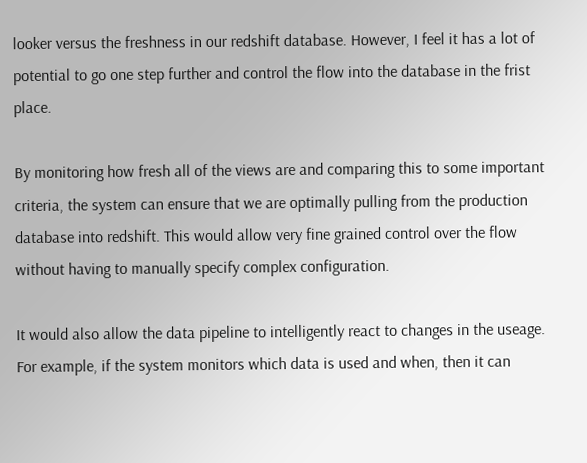looker versus the freshness in our redshift database. However, I feel it has a lot of potential to go one step further and control the flow into the database in the frist place.

By monitoring how fresh all of the views are and comparing this to some important criteria, the system can ensure that we are optimally pulling from the production database into redshift. This would allow very fine grained control over the flow without having to manually specify complex configuration.

It would also allow the data pipeline to intelligently react to changes in the useage. For example, if the system monitors which data is used and when, then it can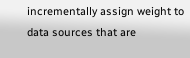incrementally assign weight to data sources that are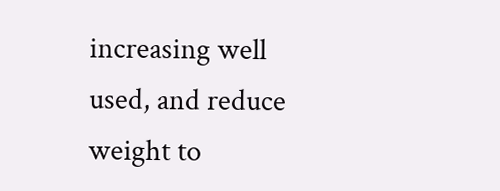increasing well used, and reduce weight to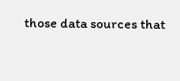those data sources that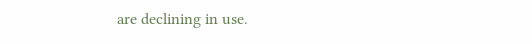are declining in use.